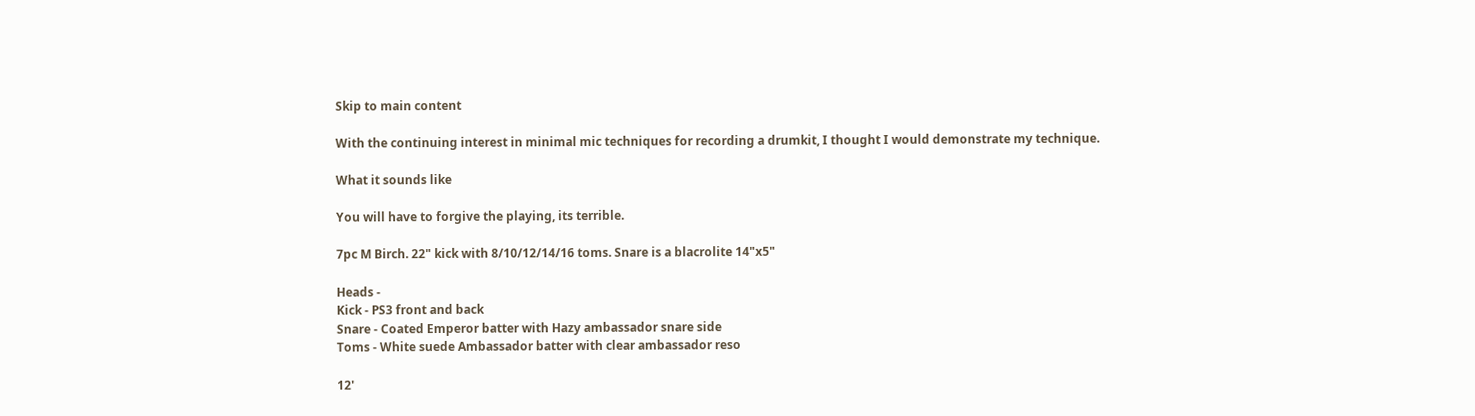Skip to main content

With the continuing interest in minimal mic techniques for recording a drumkit, I thought I would demonstrate my technique.

What it sounds like

You will have to forgive the playing, its terrible.

7pc M Birch. 22" kick with 8/10/12/14/16 toms. Snare is a blacrolite 14"x5"

Heads -
Kick - PS3 front and back
Snare - Coated Emperor batter with Hazy ambassador snare side
Toms - White suede Ambassador batter with clear ambassador reso

12'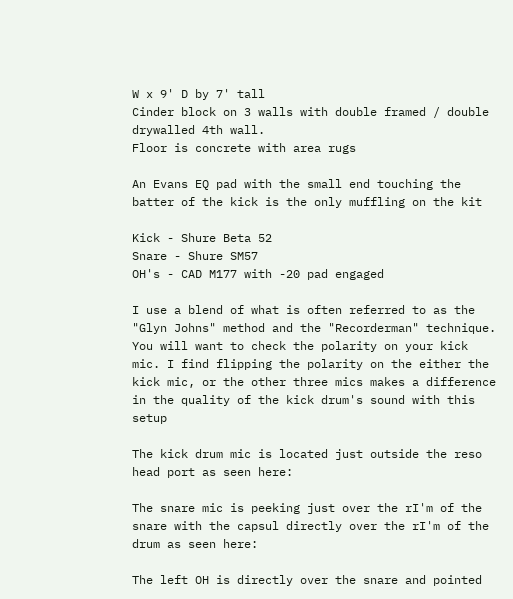W x 9' D by 7' tall
Cinder block on 3 walls with double framed / double drywalled 4th wall.
Floor is concrete with area rugs

An Evans EQ pad with the small end touching the batter of the kick is the only muffling on the kit

Kick - Shure Beta 52
Snare - Shure SM57
OH's - CAD M177 with -20 pad engaged

I use a blend of what is often referred to as the "Glyn Johns" method and the "Recorderman" technique. You will want to check the polarity on your kick mic. I find flipping the polarity on the either the kick mic, or the other three mics makes a difference in the quality of the kick drum's sound with this setup

The kick drum mic is located just outside the reso head port as seen here:

The snare mic is peeking just over the rI'm of the snare with the capsul directly over the rI'm of the drum as seen here:

The left OH is directly over the snare and pointed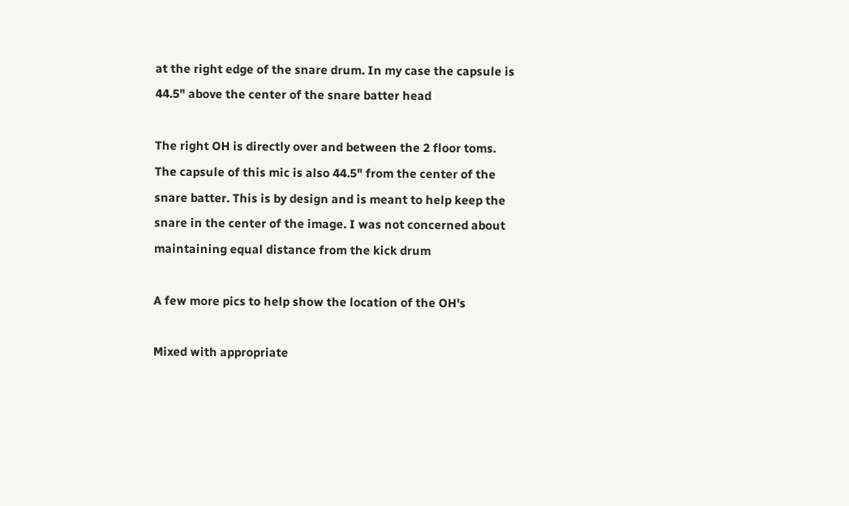at the right edge of the snare drum. In my case the capsule is 44.5" above the center of the snare batter head

The right OH is directly over and between the 2 floor toms. The capsule of this mic is also 44.5" from the center of the snare batter. This is by design and is meant to help keep the snare in the center of the image. I was not concerned about maintaining equal distance from the kick drum

A few more pics to help show the location of the OH's

Mixed with appropriate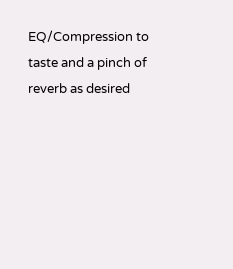EQ/Compression to taste and a pinch of reverb as desired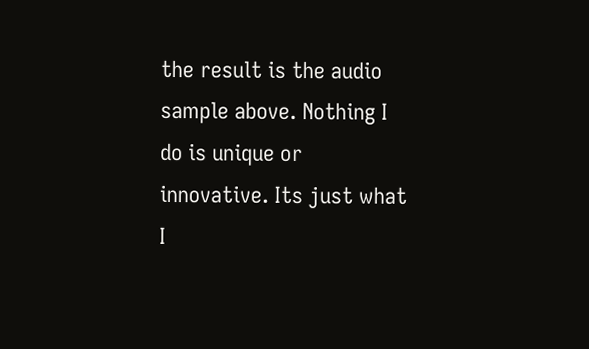the result is the audio sample above. Nothing I do is unique or innovative. Its just what I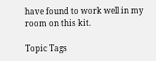have found to work well in my room on this kit.

Topic Tags